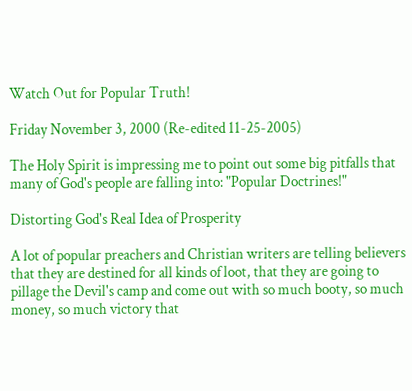Watch Out for Popular Truth!

Friday November 3, 2000 (Re-edited 11-25-2005)

The Holy Spirit is impressing me to point out some big pitfalls that many of God's people are falling into: "Popular Doctrines!"

Distorting God's Real Idea of Prosperity

A lot of popular preachers and Christian writers are telling believers that they are destined for all kinds of loot, that they are going to pillage the Devil's camp and come out with so much booty, so much money, so much victory that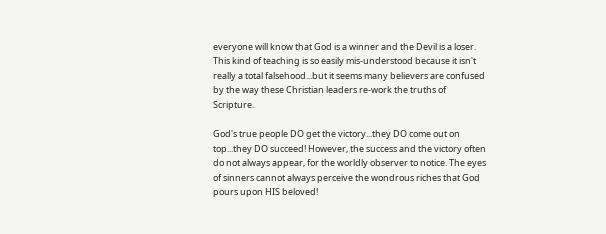everyone will know that God is a winner and the Devil is a loser. This kind of teaching is so easily mis-understood because it isn't really a total falsehood...but it seems many believers are confused by the way these Christian leaders re-work the truths of Scripture.

God's true people DO get the victory...they DO come out on top...they DO succeed! However, the success and the victory often do not always appear, for the worldly observer to notice. The eyes of sinners cannot always perceive the wondrous riches that God pours upon HIS beloved!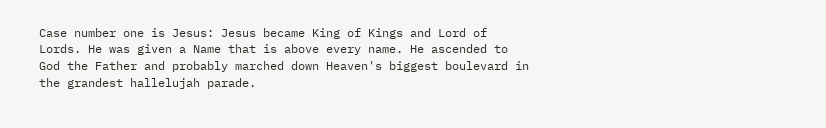Case number one is Jesus: Jesus became King of Kings and Lord of Lords. He was given a Name that is above every name. He ascended to God the Father and probably marched down Heaven's biggest boulevard in the grandest hallelujah parade.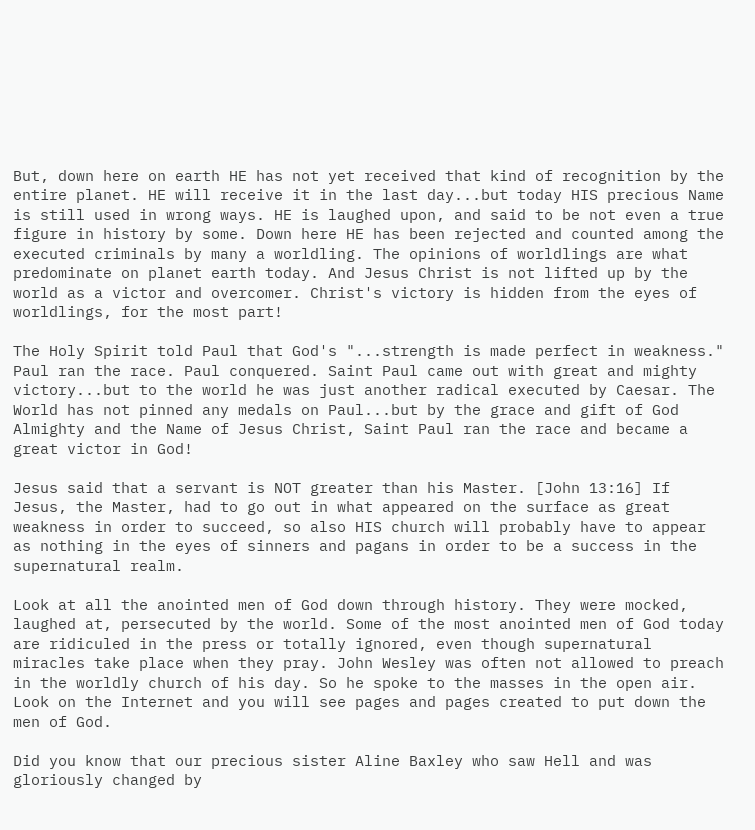But, down here on earth HE has not yet received that kind of recognition by the entire planet. HE will receive it in the last day...but today HIS precious Name is still used in wrong ways. HE is laughed upon, and said to be not even a true figure in history by some. Down here HE has been rejected and counted among the executed criminals by many a worldling. The opinions of worldlings are what predominate on planet earth today. And Jesus Christ is not lifted up by the world as a victor and overcomer. Christ's victory is hidden from the eyes of worldlings, for the most part!

The Holy Spirit told Paul that God's "...strength is made perfect in weakness." Paul ran the race. Paul conquered. Saint Paul came out with great and mighty victory...but to the world he was just another radical executed by Caesar. The World has not pinned any medals on Paul...but by the grace and gift of God Almighty and the Name of Jesus Christ, Saint Paul ran the race and became a great victor in God!

Jesus said that a servant is NOT greater than his Master. [John 13:16] If Jesus, the Master, had to go out in what appeared on the surface as great weakness in order to succeed, so also HIS church will probably have to appear as nothing in the eyes of sinners and pagans in order to be a success in the supernatural realm.

Look at all the anointed men of God down through history. They were mocked, laughed at, persecuted by the world. Some of the most anointed men of God today are ridiculed in the press or totally ignored, even though supernatural miracles take place when they pray. John Wesley was often not allowed to preach in the worldly church of his day. So he spoke to the masses in the open air. Look on the Internet and you will see pages and pages created to put down the men of God.

Did you know that our precious sister Aline Baxley who saw Hell and was gloriously changed by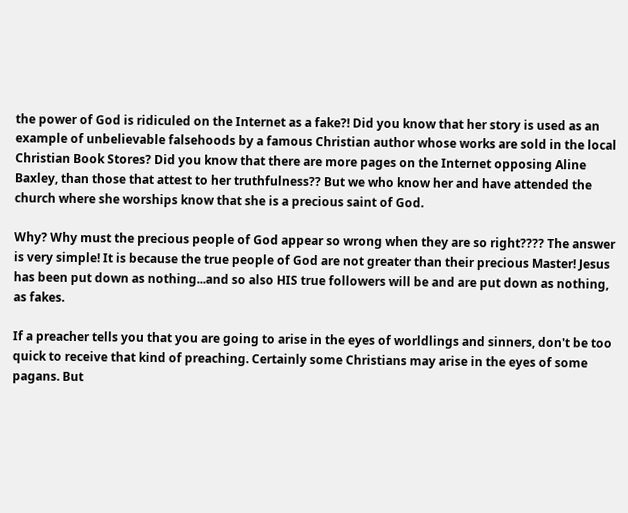the power of God is ridiculed on the Internet as a fake?! Did you know that her story is used as an example of unbelievable falsehoods by a famous Christian author whose works are sold in the local Christian Book Stores? Did you know that there are more pages on the Internet opposing Aline Baxley, than those that attest to her truthfulness?? But we who know her and have attended the church where she worships know that she is a precious saint of God.

Why? Why must the precious people of God appear so wrong when they are so right???? The answer is very simple! It is because the true people of God are not greater than their precious Master! Jesus has been put down as nothing...and so also HIS true followers will be and are put down as nothing, as fakes.

If a preacher tells you that you are going to arise in the eyes of worldlings and sinners, don't be too quick to receive that kind of preaching. Certainly some Christians may arise in the eyes of some pagans. But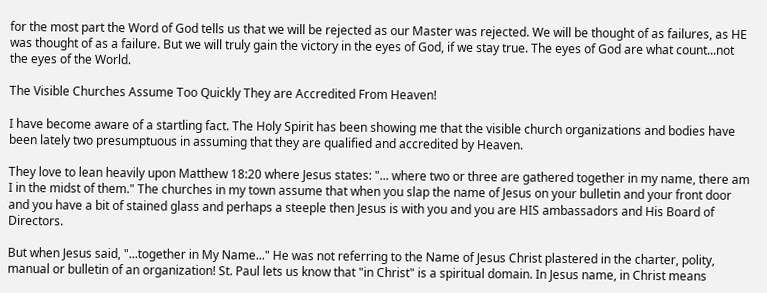for the most part the Word of God tells us that we will be rejected as our Master was rejected. We will be thought of as failures, as HE was thought of as a failure. But we will truly gain the victory in the eyes of God, if we stay true. The eyes of God are what count...not the eyes of the World.

The Visible Churches Assume Too Quickly They are Accredited From Heaven!

I have become aware of a startling fact. The Holy Spirit has been showing me that the visible church organizations and bodies have been lately two presumptuous in assuming that they are qualified and accredited by Heaven.

They love to lean heavily upon Matthew 18:20 where Jesus states: "... where two or three are gathered together in my name, there am I in the midst of them." The churches in my town assume that when you slap the name of Jesus on your bulletin and your front door and you have a bit of stained glass and perhaps a steeple then Jesus is with you and you are HIS ambassadors and His Board of Directors.

But when Jesus said, "...together in My Name..." He was not referring to the Name of Jesus Christ plastered in the charter, polity, manual or bulletin of an organization! St. Paul lets us know that "in Christ" is a spiritual domain. In Jesus name, in Christ means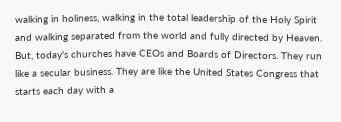walking in holiness, walking in the total leadership of the Holy Spirit and walking separated from the world and fully directed by Heaven. But, today's churches have CEOs and Boards of Directors. They run like a secular business. They are like the United States Congress that starts each day with a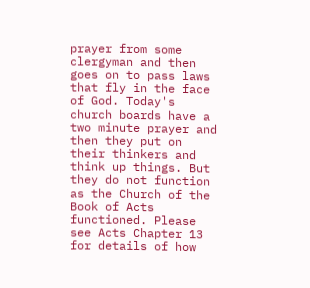prayer from some clergyman and then goes on to pass laws that fly in the face of God. Today's church boards have a two minute prayer and then they put on their thinkers and think up things. But they do not function as the Church of the Book of Acts functioned. Please see Acts Chapter 13 for details of how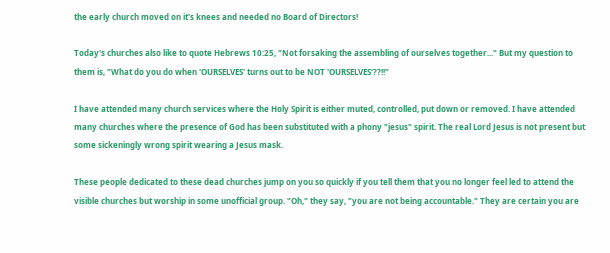the early church moved on it's knees and needed no Board of Directors!

Today's churches also like to quote Hebrews 10:25, "Not forsaking the assembling of ourselves together..." But my question to them is, "What do you do when 'OURSELVES' turns out to be NOT 'OURSELVES'??!!"

I have attended many church services where the Holy Spirit is either muted, controlled, put down or removed. I have attended many churches where the presence of God has been substituted with a phony "jesus" spirit. The real Lord Jesus is not present but some sickeningly wrong spirit wearing a Jesus mask.

These people dedicated to these dead churches jump on you so quickly if you tell them that you no longer feel led to attend the visible churches but worship in some unofficial group. "Oh," they say, "you are not being accountable." They are certain you are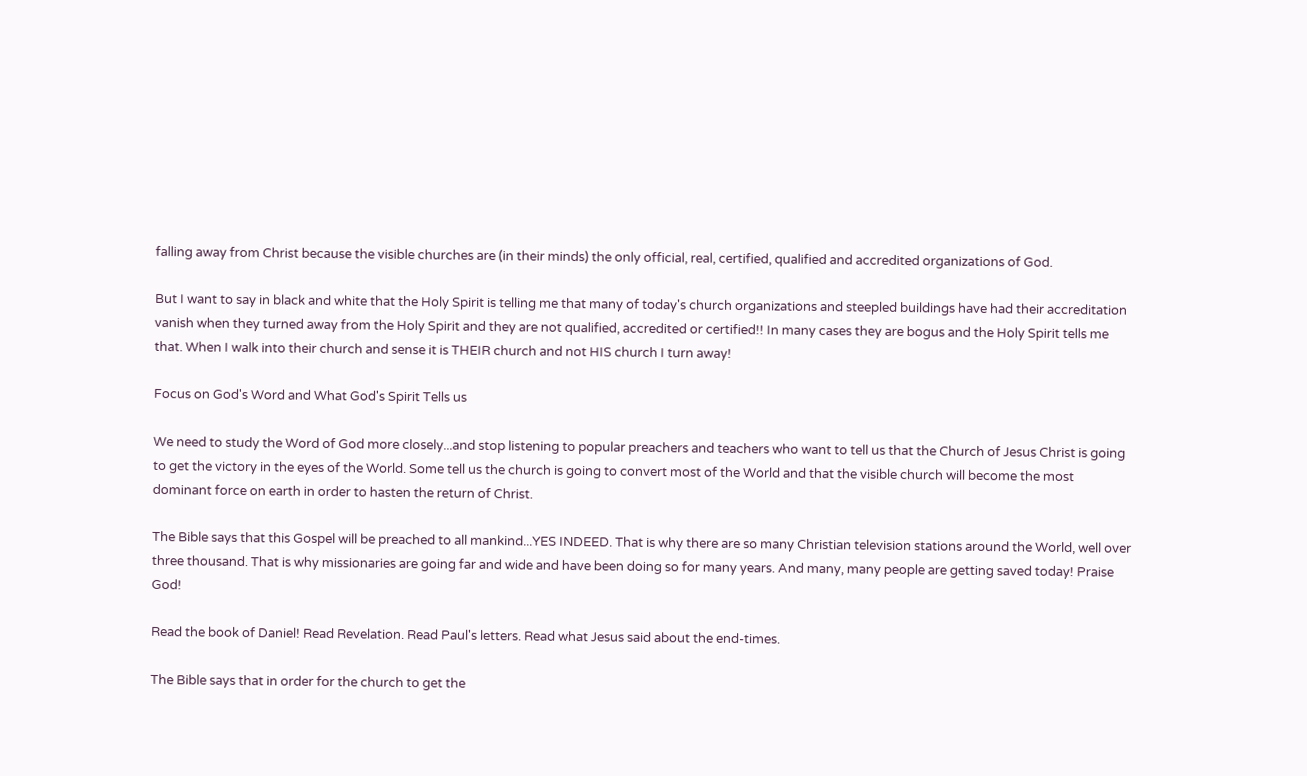falling away from Christ because the visible churches are (in their minds) the only official, real, certified, qualified and accredited organizations of God.

But I want to say in black and white that the Holy Spirit is telling me that many of today's church organizations and steepled buildings have had their accreditation vanish when they turned away from the Holy Spirit and they are not qualified, accredited or certified!! In many cases they are bogus and the Holy Spirit tells me that. When I walk into their church and sense it is THEIR church and not HIS church I turn away!

Focus on God's Word and What God's Spirit Tells us

We need to study the Word of God more closely...and stop listening to popular preachers and teachers who want to tell us that the Church of Jesus Christ is going to get the victory in the eyes of the World. Some tell us the church is going to convert most of the World and that the visible church will become the most dominant force on earth in order to hasten the return of Christ.

The Bible says that this Gospel will be preached to all mankind...YES INDEED. That is why there are so many Christian television stations around the World, well over three thousand. That is why missionaries are going far and wide and have been doing so for many years. And many, many people are getting saved today! Praise God!

Read the book of Daniel! Read Revelation. Read Paul's letters. Read what Jesus said about the end-times.

The Bible says that in order for the church to get the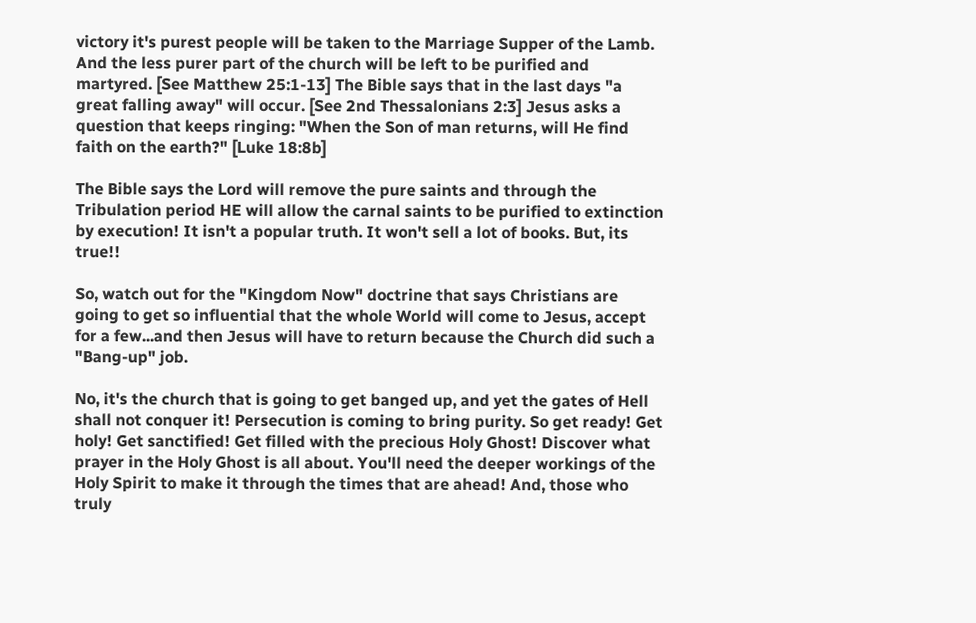victory it's purest people will be taken to the Marriage Supper of the Lamb. And the less purer part of the church will be left to be purified and martyred. [See Matthew 25:1-13] The Bible says that in the last days "a great falling away" will occur. [See 2nd Thessalonians 2:3] Jesus asks a question that keeps ringing: "When the Son of man returns, will He find faith on the earth?" [Luke 18:8b]

The Bible says the Lord will remove the pure saints and through the Tribulation period HE will allow the carnal saints to be purified to extinction by execution! It isn't a popular truth. It won't sell a lot of books. But, its true!!

So, watch out for the "Kingdom Now" doctrine that says Christians are going to get so influential that the whole World will come to Jesus, accept for a few...and then Jesus will have to return because the Church did such a "Bang-up" job.

No, it's the church that is going to get banged up, and yet the gates of Hell shall not conquer it! Persecution is coming to bring purity. So get ready! Get holy! Get sanctified! Get filled with the precious Holy Ghost! Discover what prayer in the Holy Ghost is all about. You'll need the deeper workings of the Holy Spirit to make it through the times that are ahead! And, those who truly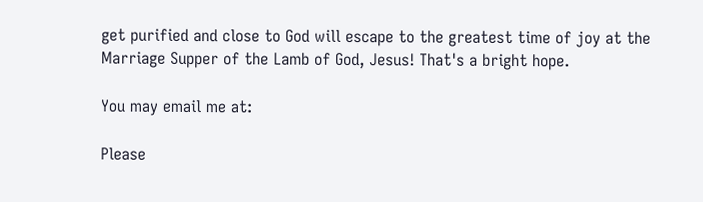get purified and close to God will escape to the greatest time of joy at the Marriage Supper of the Lamb of God, Jesus! That's a bright hope.

You may email me at:

Please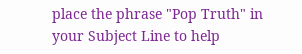place the phrase "Pop Truth" in your Subject Line to help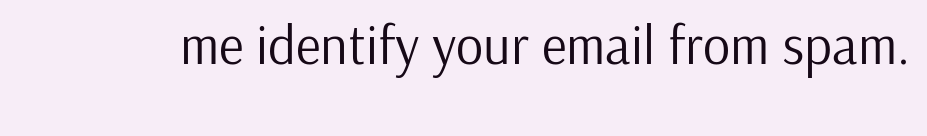me identify your email from spam.